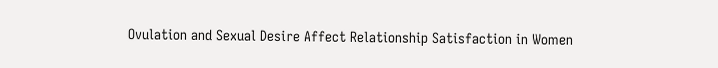Ovulation and Sexual Desire Affect Relationship Satisfaction in Women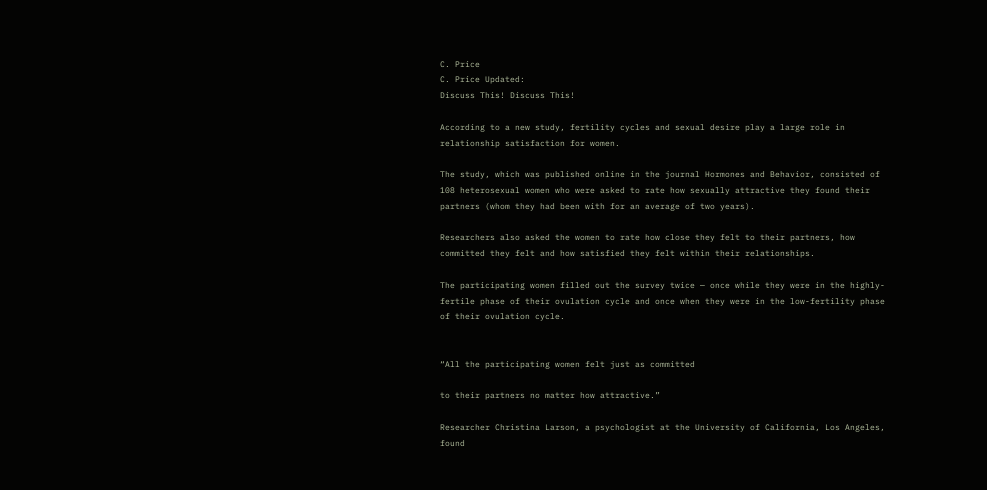C. Price
C. Price Updated:
Discuss This! Discuss This!

According to a new study, fertility cycles and sexual desire play a large role in relationship satisfaction for women.

The study, which was published online in the journal Hormones and Behavior, consisted of 108 heterosexual women who were asked to rate how sexually attractive they found their partners (whom they had been with for an average of two years).

Researchers also asked the women to rate how close they felt to their partners, how committed they felt and how satisfied they felt within their relationships.

The participating women filled out the survey twice — once while they were in the highly-fertile phase of their ovulation cycle and once when they were in the low-fertility phase of their ovulation cycle.


“All the participating women felt just as committed

to their partners no matter how attractive.”

Researcher Christina Larson, a psychologist at the University of California, Los Angeles, found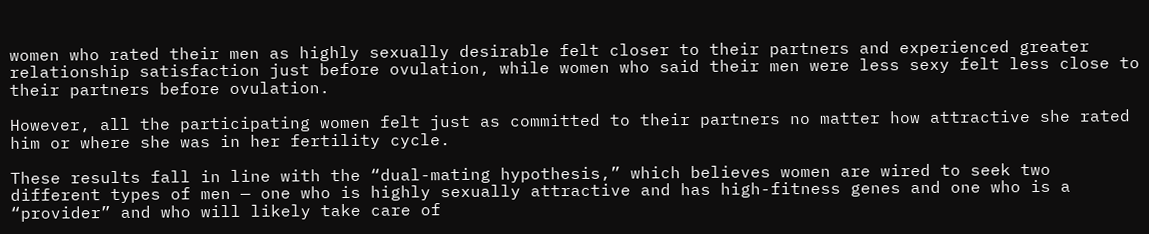women who rated their men as highly sexually desirable felt closer to their partners and experienced greater relationship satisfaction just before ovulation, while women who said their men were less sexy felt less close to their partners before ovulation.

However, all the participating women felt just as committed to their partners no matter how attractive she rated him or where she was in her fertility cycle.

These results fall in line with the “dual-mating hypothesis,” which believes women are wired to seek two different types of men — one who is highly sexually attractive and has high-fitness genes and one who is a “provider” and who will likely take care of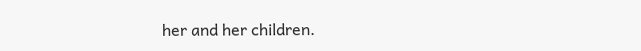her and her children.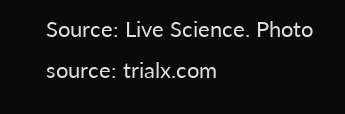Source: Live Science. Photo source: trialx.com